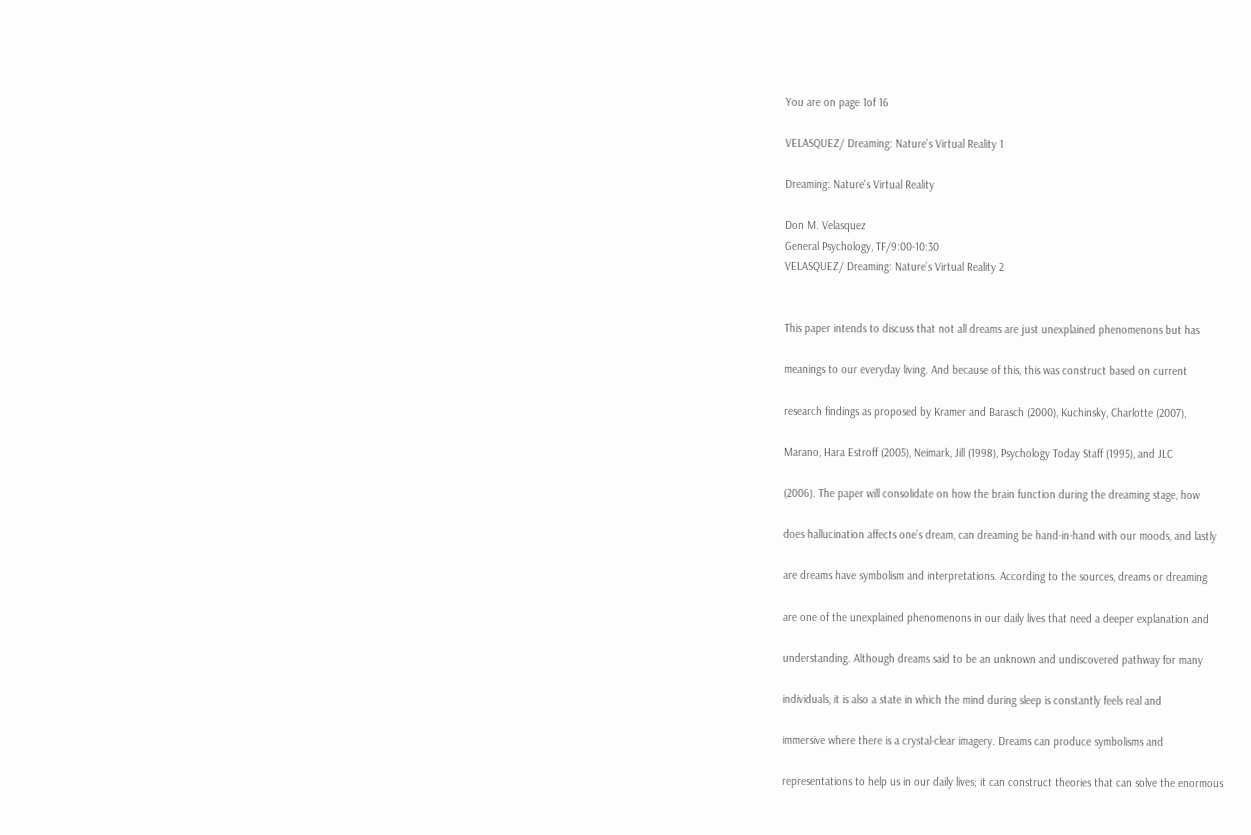You are on page 1of 16

VELASQUEZ/ Dreaming: Nature’s Virtual Reality 1

Dreaming: Nature's Virtual Reality

Don M. Velasquez
General Psychology, TF/9:00-10:30
VELASQUEZ/ Dreaming: Nature’s Virtual Reality 2


This paper intends to discuss that not all dreams are just unexplained phenomenons but has

meanings to our everyday living. And because of this, this was construct based on current

research findings as proposed by Kramer and Barasch (2000), Kuchinsky, Charlotte (2007),

Marano, Hara Estroff (2005), Neimark, Jill (1998), Psychology Today Staff (1995), and JLC

(2006). The paper will consolidate on how the brain function during the dreaming stage, how

does hallucination affects one’s dream, can dreaming be hand-in-hand with our moods, and lastly

are dreams have symbolism and interpretations. According to the sources, dreams or dreaming

are one of the unexplained phenomenons in our daily lives that need a deeper explanation and

understanding. Although dreams said to be an unknown and undiscovered pathway for many

individuals, it is also a state in which the mind during sleep is constantly feels real and

immersive where there is a crystal-clear imagery. Dreams can produce symbolisms and

representations to help us in our daily lives; it can construct theories that can solve the enormous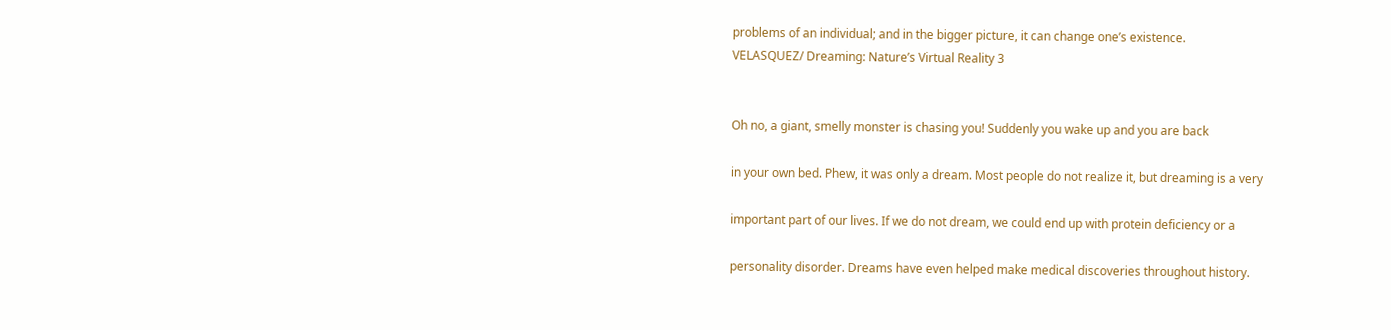problems of an individual; and in the bigger picture, it can change one’s existence.
VELASQUEZ/ Dreaming: Nature’s Virtual Reality 3


Oh no, a giant, smelly monster is chasing you! Suddenly you wake up and you are back

in your own bed. Phew, it was only a dream. Most people do not realize it, but dreaming is a very

important part of our lives. If we do not dream, we could end up with protein deficiency or a

personality disorder. Dreams have even helped make medical discoveries throughout history.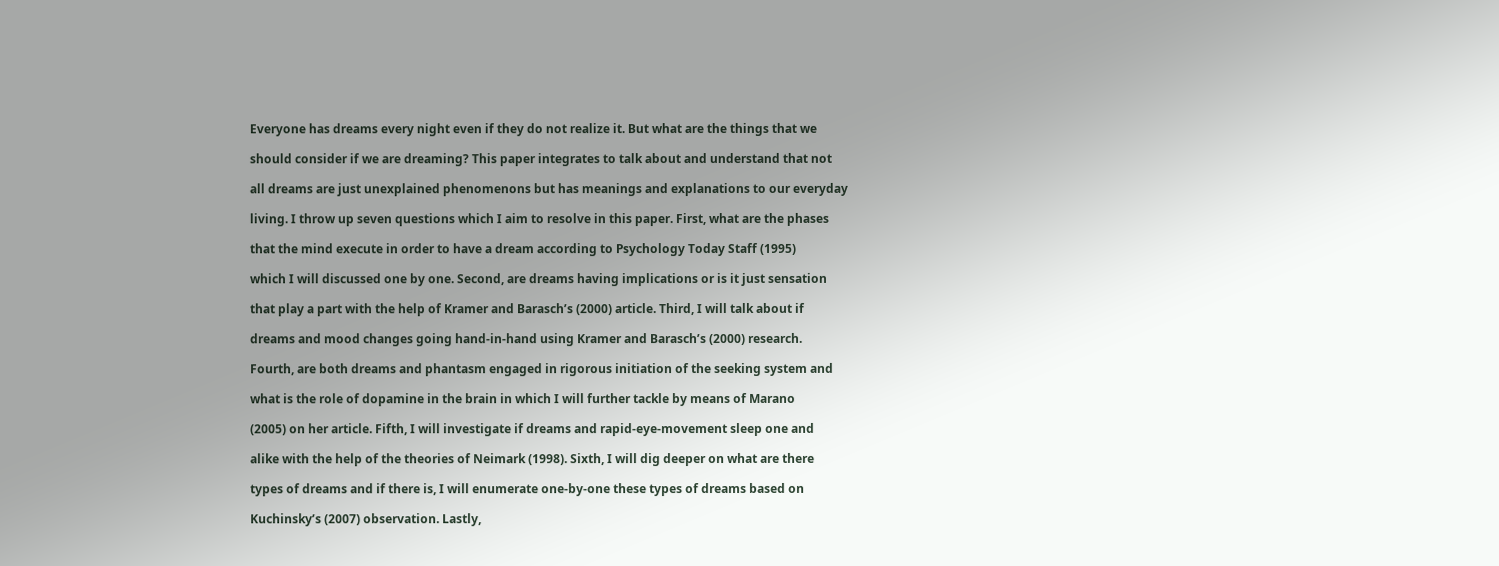Everyone has dreams every night even if they do not realize it. But what are the things that we

should consider if we are dreaming? This paper integrates to talk about and understand that not

all dreams are just unexplained phenomenons but has meanings and explanations to our everyday

living. I throw up seven questions which I aim to resolve in this paper. First, what are the phases

that the mind execute in order to have a dream according to Psychology Today Staff (1995)

which I will discussed one by one. Second, are dreams having implications or is it just sensation

that play a part with the help of Kramer and Barasch’s (2000) article. Third, I will talk about if

dreams and mood changes going hand-in-hand using Kramer and Barasch’s (2000) research.

Fourth, are both dreams and phantasm engaged in rigorous initiation of the seeking system and

what is the role of dopamine in the brain in which I will further tackle by means of Marano

(2005) on her article. Fifth, I will investigate if dreams and rapid-eye-movement sleep one and

alike with the help of the theories of Neimark (1998). Sixth, I will dig deeper on what are there

types of dreams and if there is, I will enumerate one-by-one these types of dreams based on

Kuchinsky’s (2007) observation. Lastly,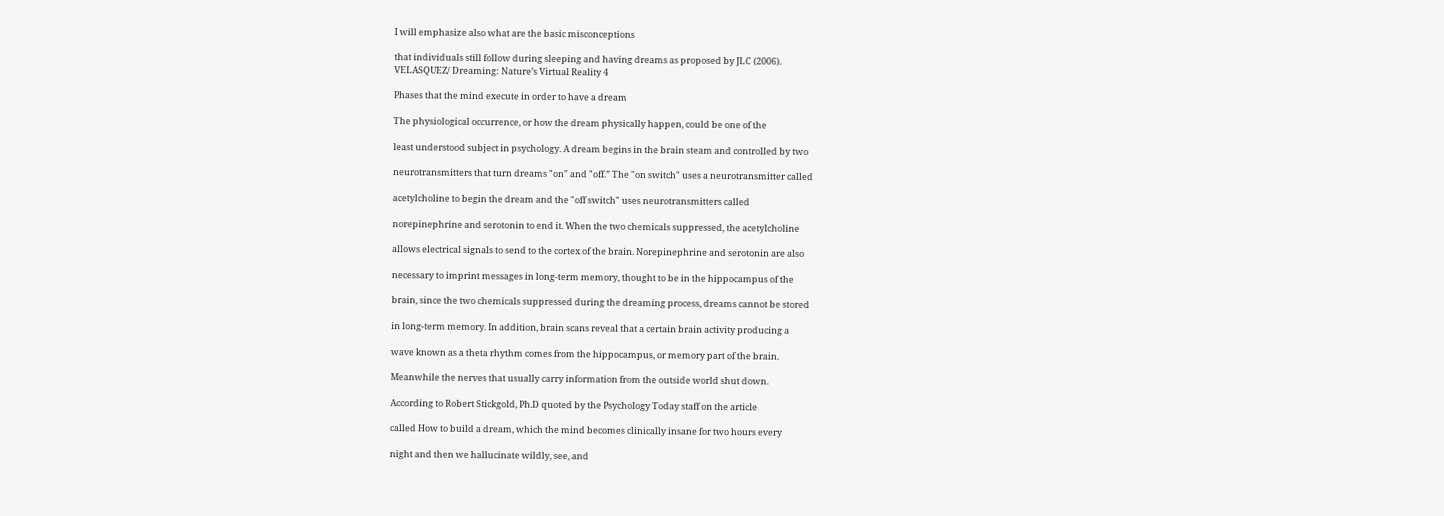I will emphasize also what are the basic misconceptions

that individuals still follow during sleeping and having dreams as proposed by JLC (2006).
VELASQUEZ/ Dreaming: Nature’s Virtual Reality 4

Phases that the mind execute in order to have a dream

The physiological occurrence, or how the dream physically happen, could be one of the

least understood subject in psychology. A dream begins in the brain steam and controlled by two

neurotransmitters that turn dreams "on" and "off.” The "on switch" uses a neurotransmitter called

acetylcholine to begin the dream and the "off switch" uses neurotransmitters called

norepinephrine and serotonin to end it. When the two chemicals suppressed, the acetylcholine

allows electrical signals to send to the cortex of the brain. Norepinephrine and serotonin are also

necessary to imprint messages in long-term memory, thought to be in the hippocampus of the

brain, since the two chemicals suppressed during the dreaming process, dreams cannot be stored

in long-term memory. In addition, brain scans reveal that a certain brain activity producing a

wave known as a theta rhythm comes from the hippocampus, or memory part of the brain.

Meanwhile the nerves that usually carry information from the outside world shut down.

According to Robert Stickgold, Ph.D quoted by the Psychology Today staff on the article

called How to build a dream, which the mind becomes clinically insane for two hours every

night and then we hallucinate wildly, see, and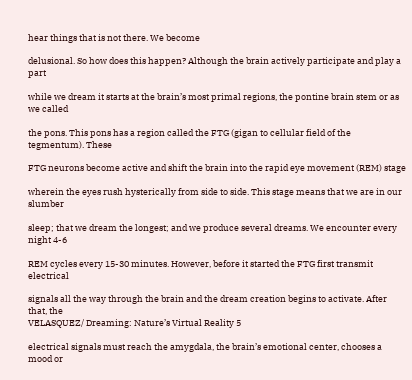hear things that is not there. We become

delusional. So how does this happen? Although the brain actively participate and play a part

while we dream it starts at the brain’s most primal regions, the pontine brain stem or as we called

the pons. This pons has a region called the FTG (gigan to cellular field of the tegmentum). These

FTG neurons become active and shift the brain into the rapid eye movement (REM) stage

wherein the eyes rush hysterically from side to side. This stage means that we are in our slumber

sleep; that we dream the longest; and we produce several dreams. We encounter every night 4-6

REM cycles every 15-30 minutes. However, before it started the FTG first transmit electrical

signals all the way through the brain and the dream creation begins to activate. After that, the
VELASQUEZ/ Dreaming: Nature’s Virtual Reality 5

electrical signals must reach the amygdala, the brain’s emotional center, chooses a mood or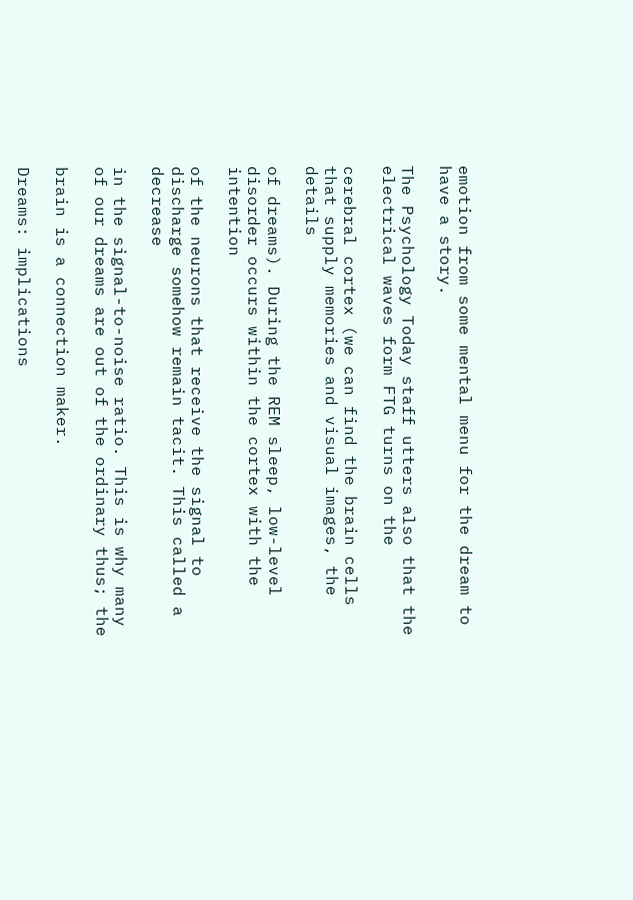emotion from some mental menu for the dream to have a story.

The Psychology Today staff utters also that the electrical waves form FTG turns on the

cerebral cortex (we can find the brain cells that supply memories and visual images, the details

of dreams). During the REM sleep, low-level disorder occurs within the cortex with the intention

of the neurons that receive the signal to discharge somehow remain tacit. This called a decrease

in the signal-to-noise ratio. This is why many of our dreams are out of the ordinary thus; the

brain is a connection maker.

Dreams: implications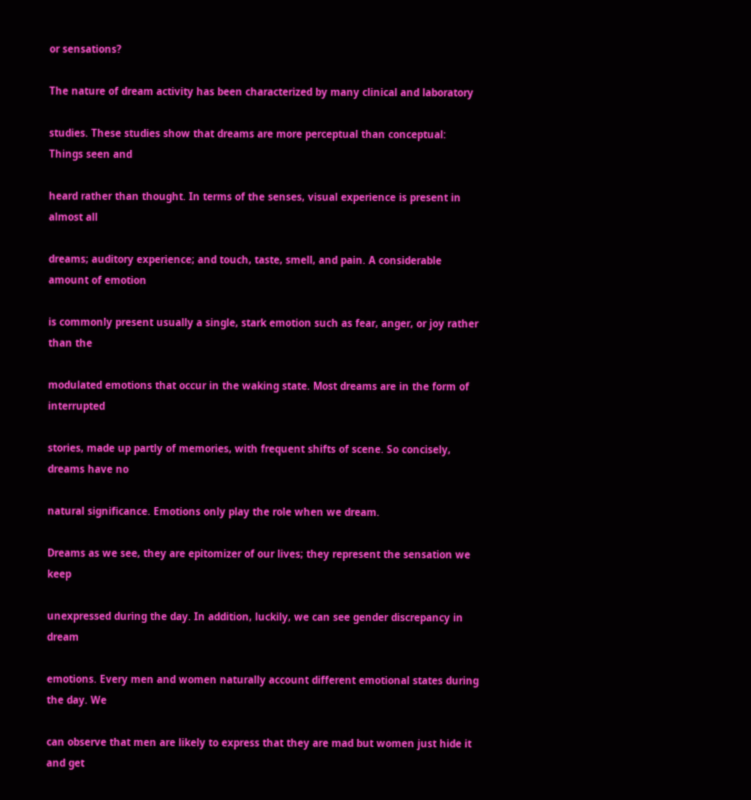or sensations?

The nature of dream activity has been characterized by many clinical and laboratory

studies. These studies show that dreams are more perceptual than conceptual: Things seen and

heard rather than thought. In terms of the senses, visual experience is present in almost all

dreams; auditory experience; and touch, taste, smell, and pain. A considerable amount of emotion

is commonly present usually a single, stark emotion such as fear, anger, or joy rather than the

modulated emotions that occur in the waking state. Most dreams are in the form of interrupted

stories, made up partly of memories, with frequent shifts of scene. So concisely, dreams have no

natural significance. Emotions only play the role when we dream.

Dreams as we see, they are epitomizer of our lives; they represent the sensation we keep

unexpressed during the day. In addition, luckily, we can see gender discrepancy in dream

emotions. Every men and women naturally account different emotional states during the day. We

can observe that men are likely to express that they are mad but women just hide it and get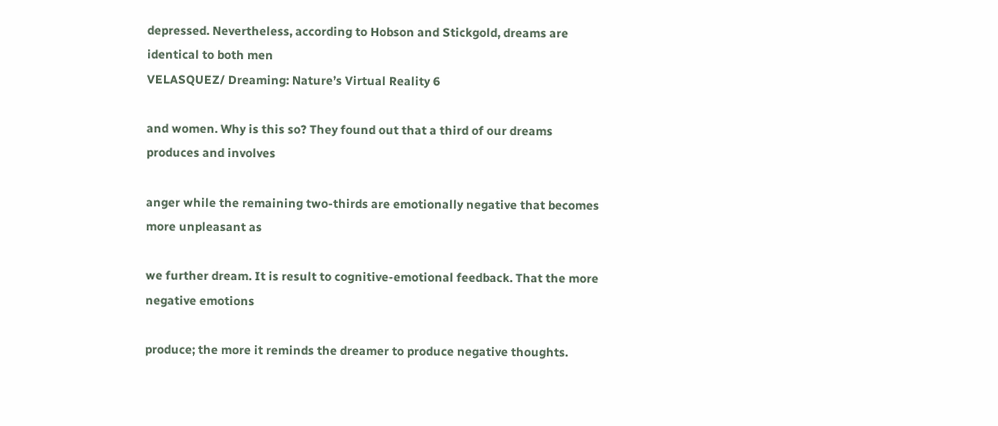depressed. Nevertheless, according to Hobson and Stickgold, dreams are identical to both men
VELASQUEZ/ Dreaming: Nature’s Virtual Reality 6

and women. Why is this so? They found out that a third of our dreams produces and involves

anger while the remaining two-thirds are emotionally negative that becomes more unpleasant as

we further dream. It is result to cognitive-emotional feedback. That the more negative emotions

produce; the more it reminds the dreamer to produce negative thoughts.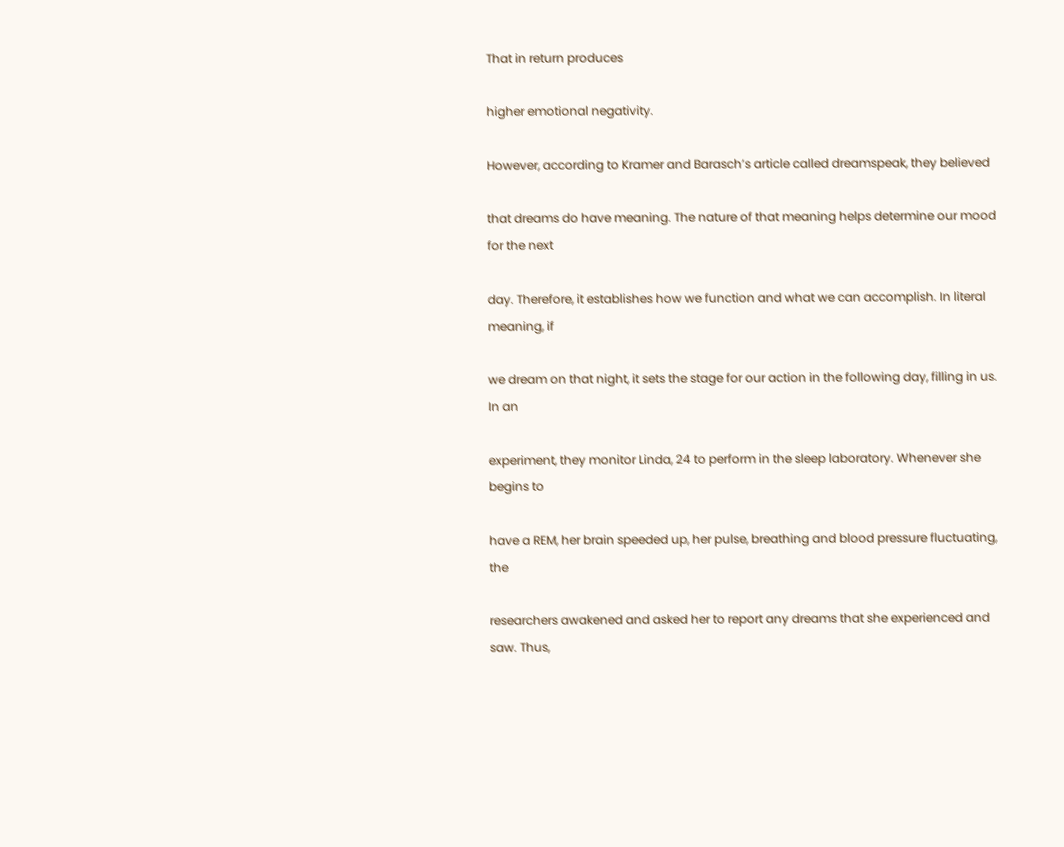That in return produces

higher emotional negativity.

However, according to Kramer and Barasch’s article called dreamspeak, they believed

that dreams do have meaning. The nature of that meaning helps determine our mood for the next

day. Therefore, it establishes how we function and what we can accomplish. In literal meaning, if

we dream on that night, it sets the stage for our action in the following day, filling in us. In an

experiment, they monitor Linda, 24 to perform in the sleep laboratory. Whenever she begins to

have a REM, her brain speeded up, her pulse, breathing and blood pressure fluctuating, the

researchers awakened and asked her to report any dreams that she experienced and saw. Thus,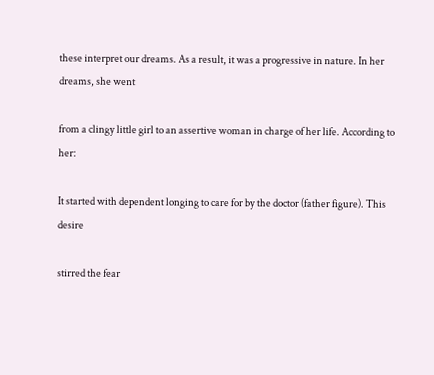these interpret our dreams. As a result, it was a progressive in nature. In her dreams, she went

from a clingy little girl to an assertive woman in charge of her life. According to her:

It started with dependent longing to care for by the doctor (father figure). This desire

stirred the fear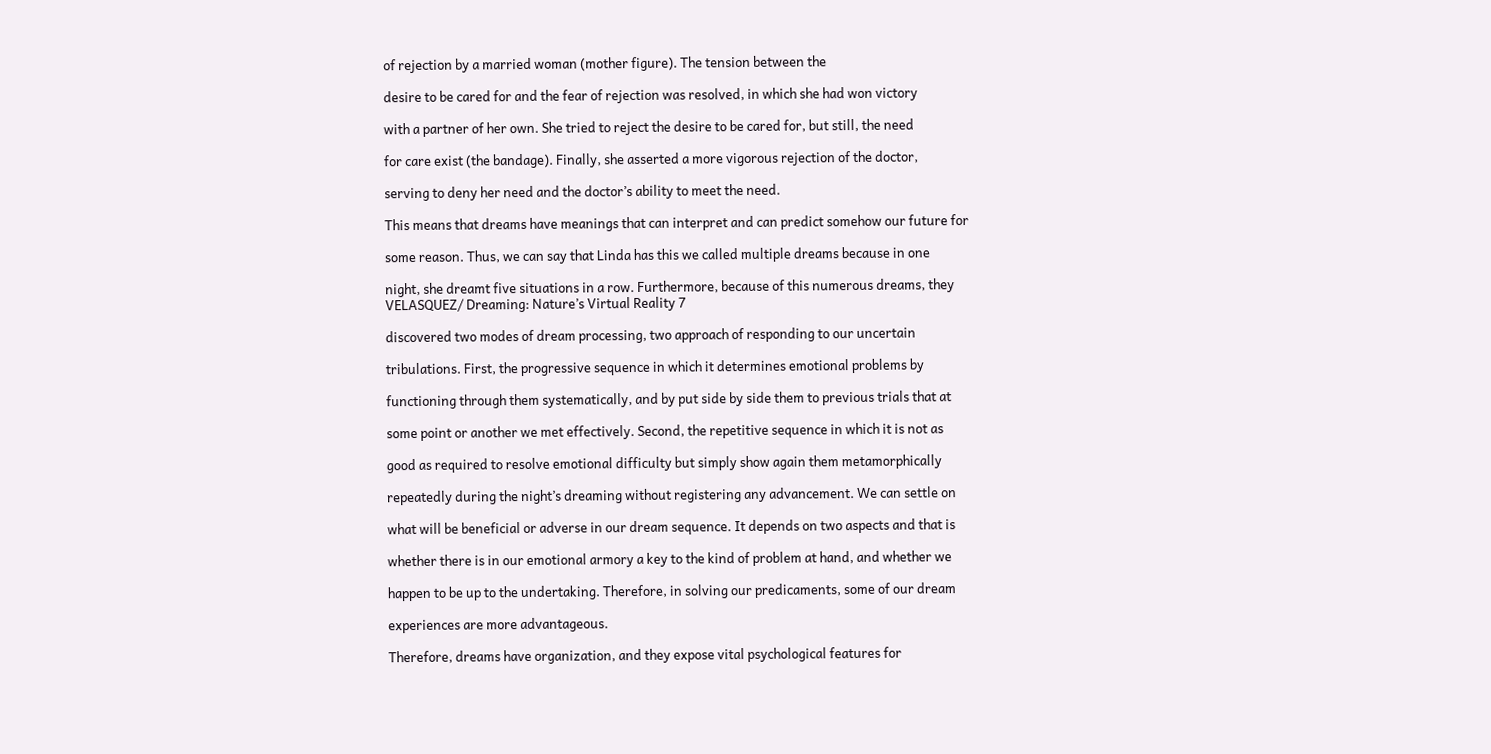of rejection by a married woman (mother figure). The tension between the

desire to be cared for and the fear of rejection was resolved, in which she had won victory

with a partner of her own. She tried to reject the desire to be cared for, but still, the need

for care exist (the bandage). Finally, she asserted a more vigorous rejection of the doctor,

serving to deny her need and the doctor’s ability to meet the need.

This means that dreams have meanings that can interpret and can predict somehow our future for

some reason. Thus, we can say that Linda has this we called multiple dreams because in one

night, she dreamt five situations in a row. Furthermore, because of this numerous dreams, they
VELASQUEZ/ Dreaming: Nature’s Virtual Reality 7

discovered two modes of dream processing, two approach of responding to our uncertain

tribulations. First, the progressive sequence in which it determines emotional problems by

functioning through them systematically, and by put side by side them to previous trials that at

some point or another we met effectively. Second, the repetitive sequence in which it is not as

good as required to resolve emotional difficulty but simply show again them metamorphically

repeatedly during the night’s dreaming without registering any advancement. We can settle on

what will be beneficial or adverse in our dream sequence. It depends on two aspects and that is

whether there is in our emotional armory a key to the kind of problem at hand, and whether we

happen to be up to the undertaking. Therefore, in solving our predicaments, some of our dream

experiences are more advantageous.

Therefore, dreams have organization, and they expose vital psychological features for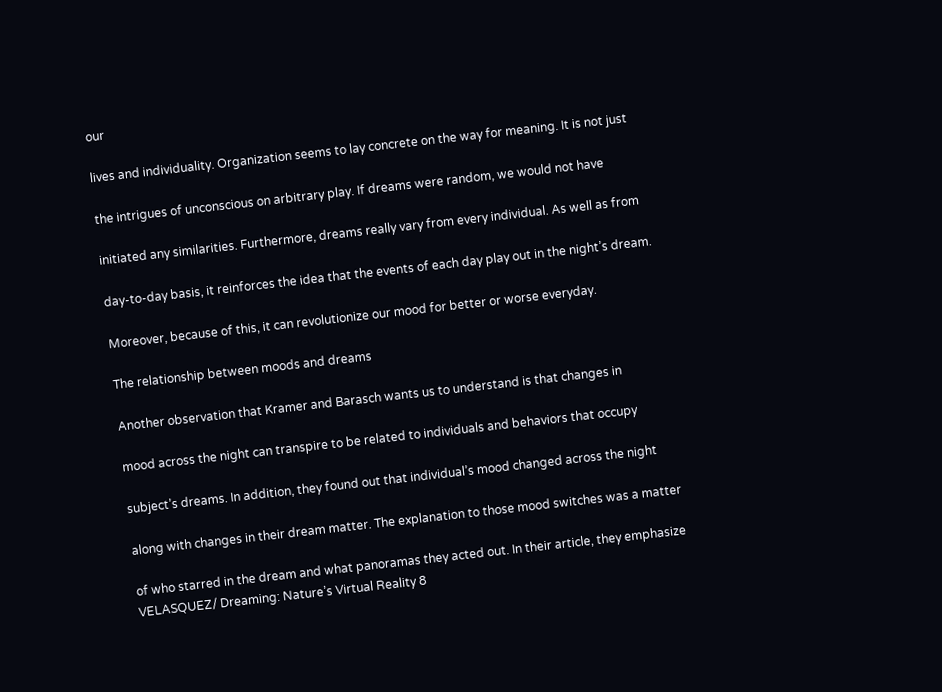our

lives and individuality. Organization seems to lay concrete on the way for meaning. It is not just

the intrigues of unconscious on arbitrary play. If dreams were random, we would not have

initiated any similarities. Furthermore, dreams really vary from every individual. As well as from

day-to-day basis, it reinforces the idea that the events of each day play out in the night’s dream.

Moreover, because of this, it can revolutionize our mood for better or worse everyday.

The relationship between moods and dreams

Another observation that Kramer and Barasch wants us to understand is that changes in

mood across the night can transpire to be related to individuals and behaviors that occupy

subject’s dreams. In addition, they found out that individual’s mood changed across the night

along with changes in their dream matter. The explanation to those mood switches was a matter

of who starred in the dream and what panoramas they acted out. In their article, they emphasize
VELASQUEZ/ Dreaming: Nature’s Virtual Reality 8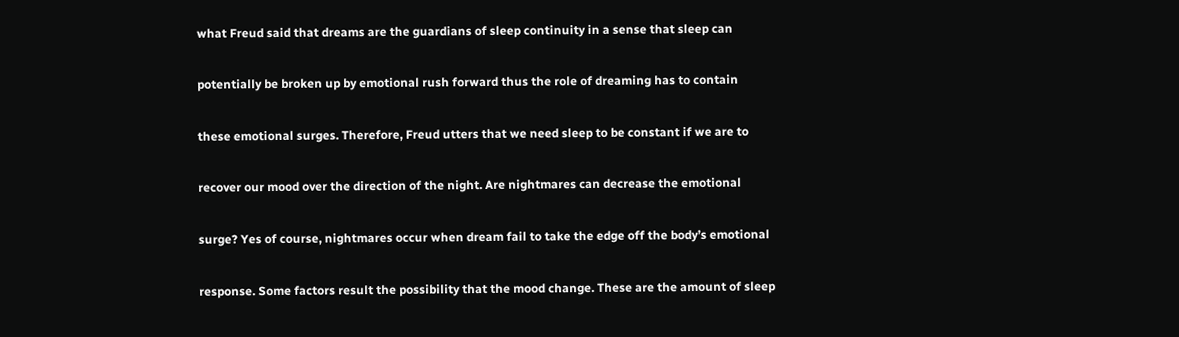what Freud said that dreams are the guardians of sleep continuity in a sense that sleep can

potentially be broken up by emotional rush forward thus the role of dreaming has to contain

these emotional surges. Therefore, Freud utters that we need sleep to be constant if we are to

recover our mood over the direction of the night. Are nightmares can decrease the emotional

surge? Yes of course, nightmares occur when dream fail to take the edge off the body’s emotional

response. Some factors result the possibility that the mood change. These are the amount of sleep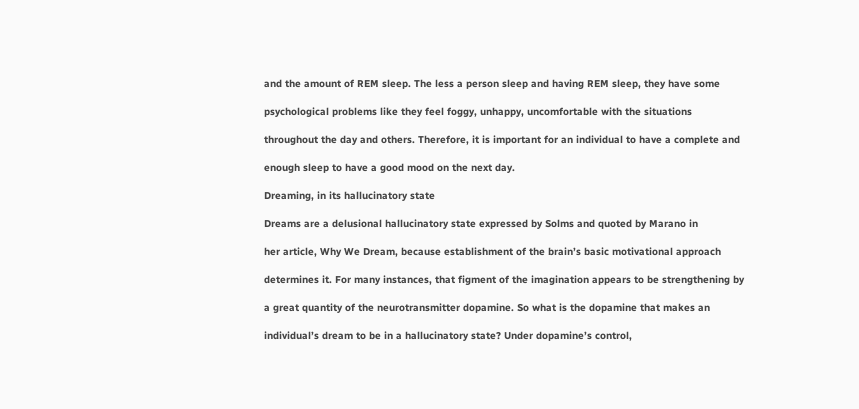and the amount of REM sleep. The less a person sleep and having REM sleep, they have some

psychological problems like they feel foggy, unhappy, uncomfortable with the situations

throughout the day and others. Therefore, it is important for an individual to have a complete and

enough sleep to have a good mood on the next day.

Dreaming, in its hallucinatory state

Dreams are a delusional hallucinatory state expressed by Solms and quoted by Marano in

her article, Why We Dream, because establishment of the brain’s basic motivational approach

determines it. For many instances, that figment of the imagination appears to be strengthening by

a great quantity of the neurotransmitter dopamine. So what is the dopamine that makes an

individual’s dream to be in a hallucinatory state? Under dopamine’s control,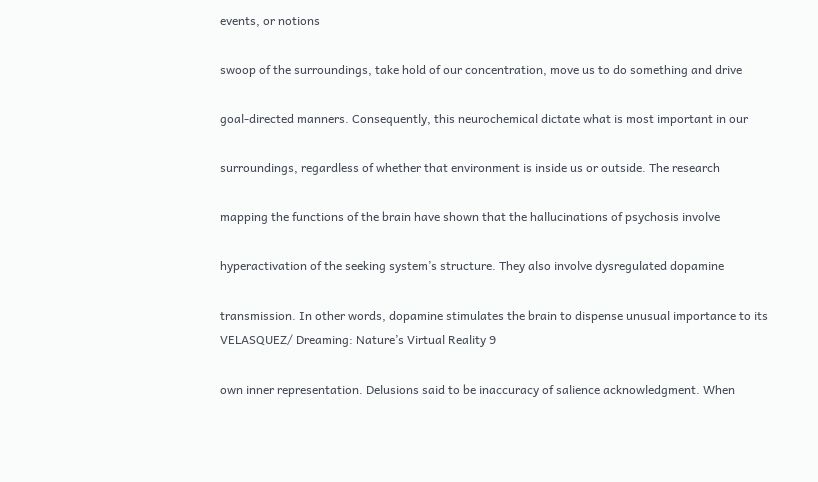events, or notions

swoop of the surroundings, take hold of our concentration, move us to do something and drive

goal-directed manners. Consequently, this neurochemical dictate what is most important in our

surroundings, regardless of whether that environment is inside us or outside. The research

mapping the functions of the brain have shown that the hallucinations of psychosis involve

hyperactivation of the seeking system’s structure. They also involve dysregulated dopamine

transmission. In other words, dopamine stimulates the brain to dispense unusual importance to its
VELASQUEZ/ Dreaming: Nature’s Virtual Reality 9

own inner representation. Delusions said to be inaccuracy of salience acknowledgment. When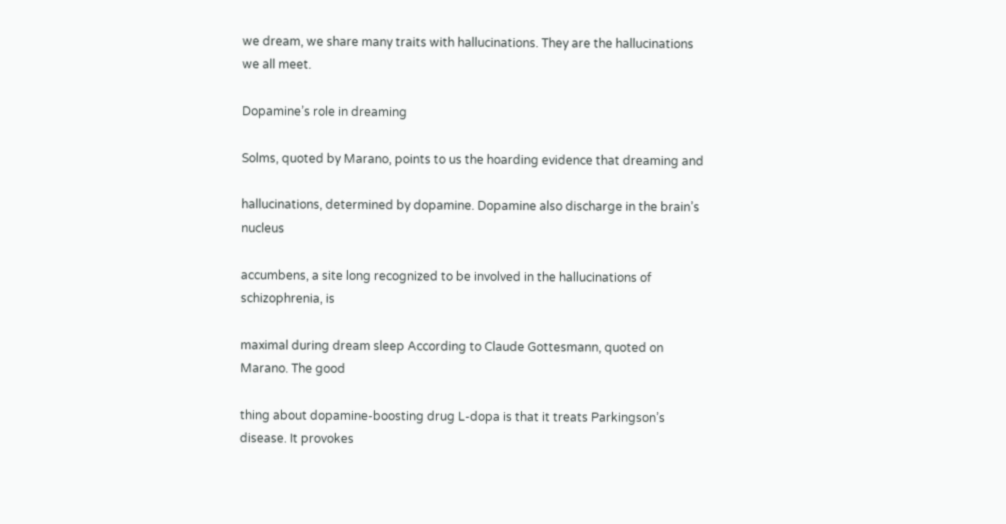we dream, we share many traits with hallucinations. They are the hallucinations we all meet.

Dopamine’s role in dreaming

Solms, quoted by Marano, points to us the hoarding evidence that dreaming and

hallucinations, determined by dopamine. Dopamine also discharge in the brain’s nucleus

accumbens, a site long recognized to be involved in the hallucinations of schizophrenia, is

maximal during dream sleep According to Claude Gottesmann, quoted on Marano. The good

thing about dopamine-boosting drug L-dopa is that it treats Parkingson’s disease. It provokes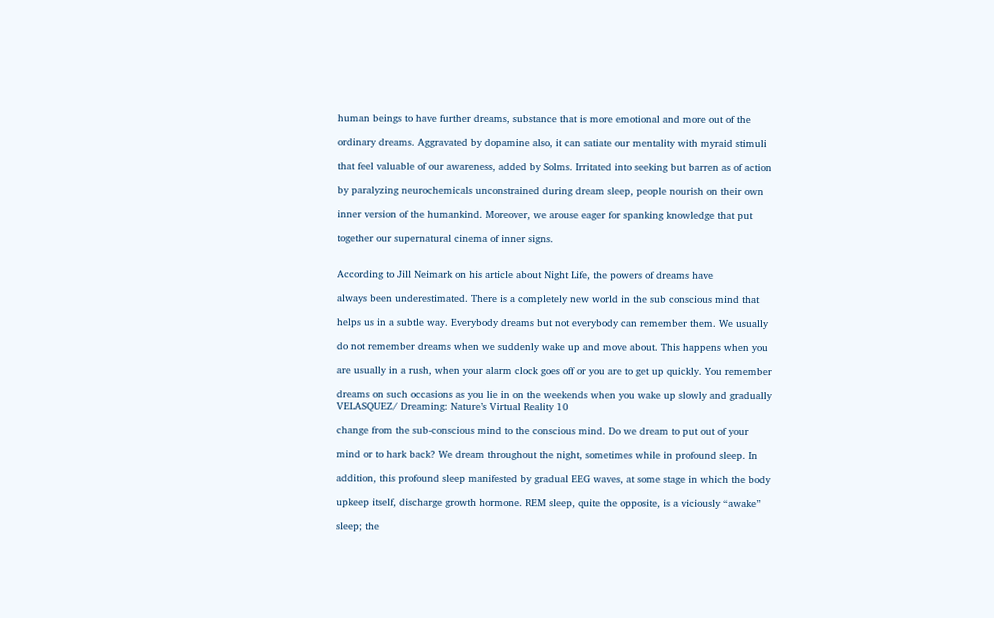human beings to have further dreams, substance that is more emotional and more out of the

ordinary dreams. Aggravated by dopamine also, it can satiate our mentality with myraid stimuli

that feel valuable of our awareness, added by Solms. Irritated into seeking but barren as of action

by paralyzing neurochemicals unconstrained during dream sleep, people nourish on their own

inner version of the humankind. Moreover, we arouse eager for spanking knowledge that put

together our supernatural cinema of inner signs.


According to Jill Neimark on his article about Night Life, the powers of dreams have

always been underestimated. There is a completely new world in the sub conscious mind that

helps us in a subtle way. Everybody dreams but not everybody can remember them. We usually

do not remember dreams when we suddenly wake up and move about. This happens when you

are usually in a rush, when your alarm clock goes off or you are to get up quickly. You remember

dreams on such occasions as you lie in on the weekends when you wake up slowly and gradually
VELASQUEZ/ Dreaming: Nature’s Virtual Reality 10

change from the sub-conscious mind to the conscious mind. Do we dream to put out of your

mind or to hark back? We dream throughout the night, sometimes while in profound sleep. In

addition, this profound sleep manifested by gradual EEG waves, at some stage in which the body

upkeep itself, discharge growth hormone. REM sleep, quite the opposite, is a viciously “awake”

sleep; the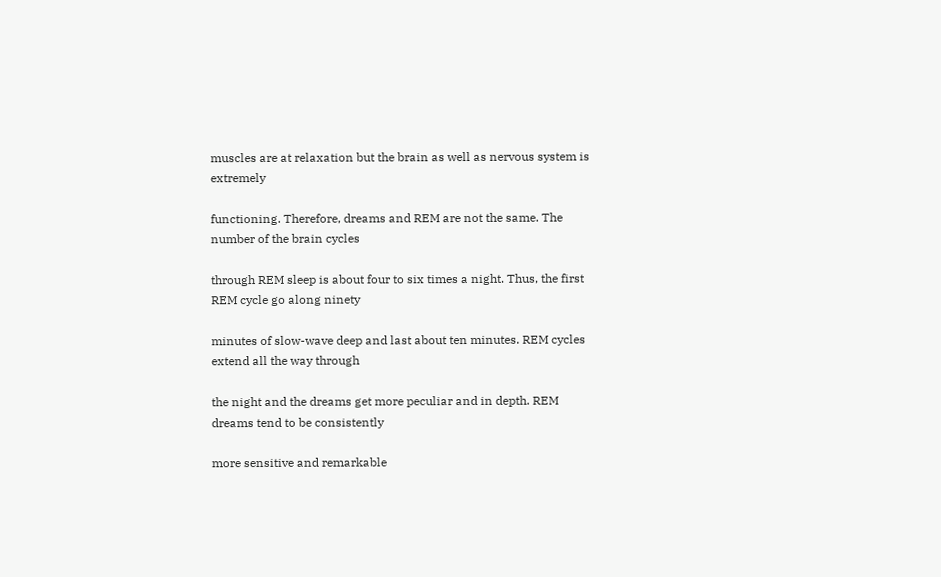muscles are at relaxation but the brain as well as nervous system is extremely

functioning. Therefore, dreams and REM are not the same. The number of the brain cycles

through REM sleep is about four to six times a night. Thus, the first REM cycle go along ninety

minutes of slow-wave deep and last about ten minutes. REM cycles extend all the way through

the night and the dreams get more peculiar and in depth. REM dreams tend to be consistently

more sensitive and remarkable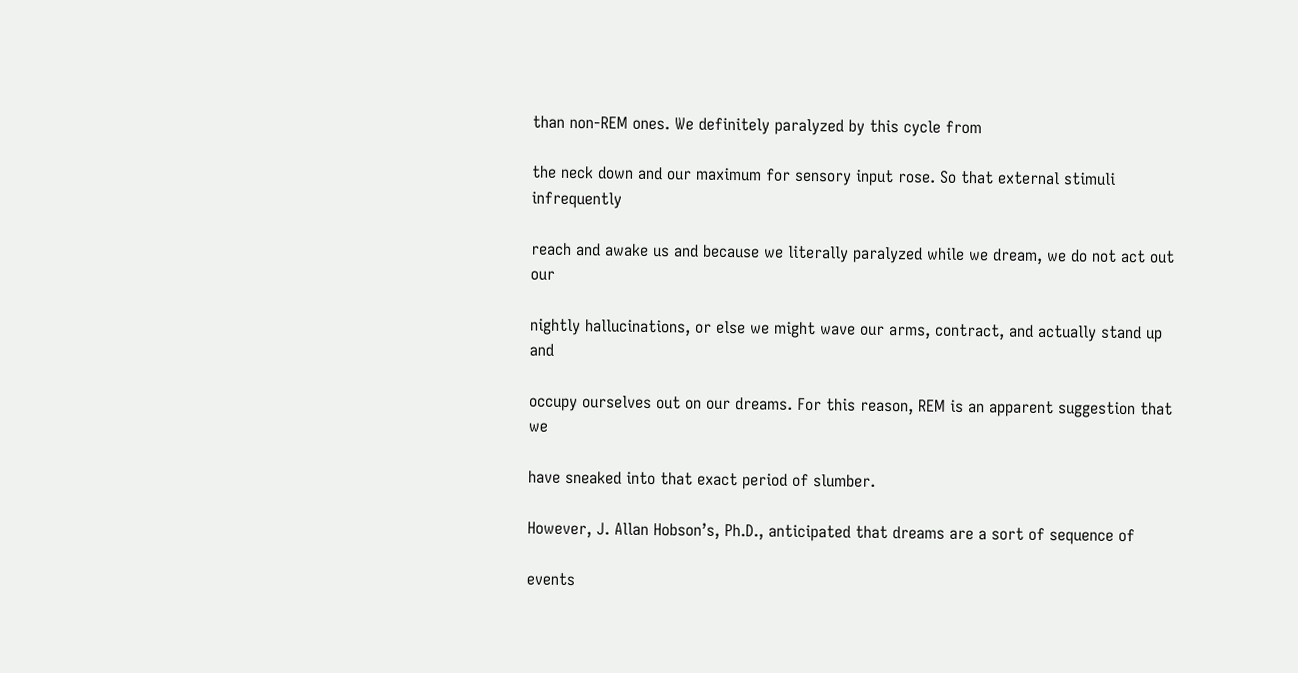than non-REM ones. We definitely paralyzed by this cycle from

the neck down and our maximum for sensory input rose. So that external stimuli infrequently

reach and awake us and because we literally paralyzed while we dream, we do not act out our

nightly hallucinations, or else we might wave our arms, contract, and actually stand up and

occupy ourselves out on our dreams. For this reason, REM is an apparent suggestion that we

have sneaked into that exact period of slumber.

However, J. Allan Hobson’s, Ph.D., anticipated that dreams are a sort of sequence of

events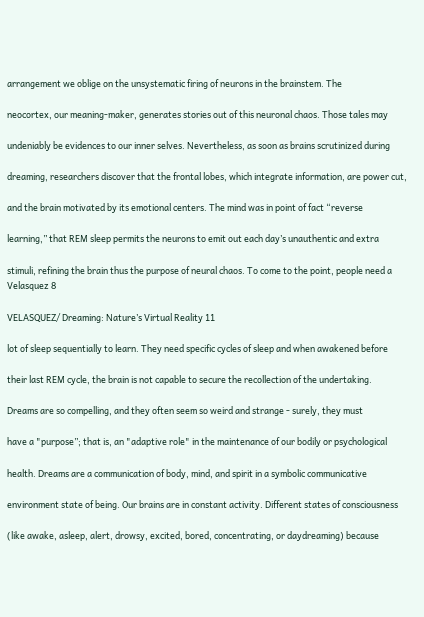arrangement we oblige on the unsystematic firing of neurons in the brainstem. The

neocortex, our meaning-maker, generates stories out of this neuronal chaos. Those tales may

undeniably be evidences to our inner selves. Nevertheless, as soon as brains scrutinized during

dreaming, researchers discover that the frontal lobes, which integrate information, are power cut,

and the brain motivated by its emotional centers. The mind was in point of fact “reverse

learning,” that REM sleep permits the neurons to emit out each day’s unauthentic and extra

stimuli, refining the brain thus the purpose of neural chaos. To come to the point, people need a
Velasquez 8

VELASQUEZ/ Dreaming: Nature’s Virtual Reality 11

lot of sleep sequentially to learn. They need specific cycles of sleep and when awakened before

their last REM cycle, the brain is not capable to secure the recollection of the undertaking.

Dreams are so compelling, and they often seem so weird and strange - surely, they must

have a "purpose”; that is, an "adaptive role" in the maintenance of our bodily or psychological

health. Dreams are a communication of body, mind, and spirit in a symbolic communicative

environment state of being. Our brains are in constant activity. Different states of consciousness

(like awake, asleep, alert, drowsy, excited, bored, concentrating, or daydreaming) because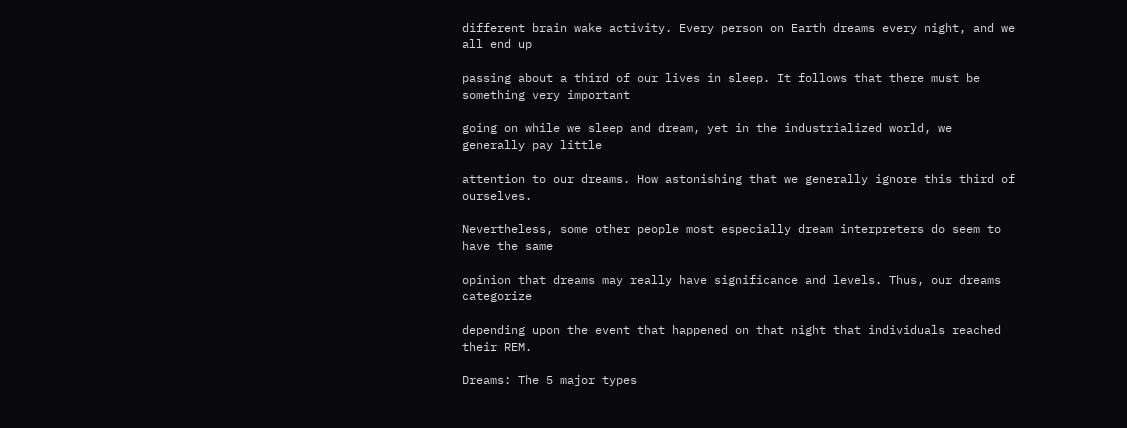different brain wake activity. Every person on Earth dreams every night, and we all end up

passing about a third of our lives in sleep. It follows that there must be something very important

going on while we sleep and dream, yet in the industrialized world, we generally pay little

attention to our dreams. How astonishing that we generally ignore this third of ourselves.

Nevertheless, some other people most especially dream interpreters do seem to have the same

opinion that dreams may really have significance and levels. Thus, our dreams categorize

depending upon the event that happened on that night that individuals reached their REM.

Dreams: The 5 major types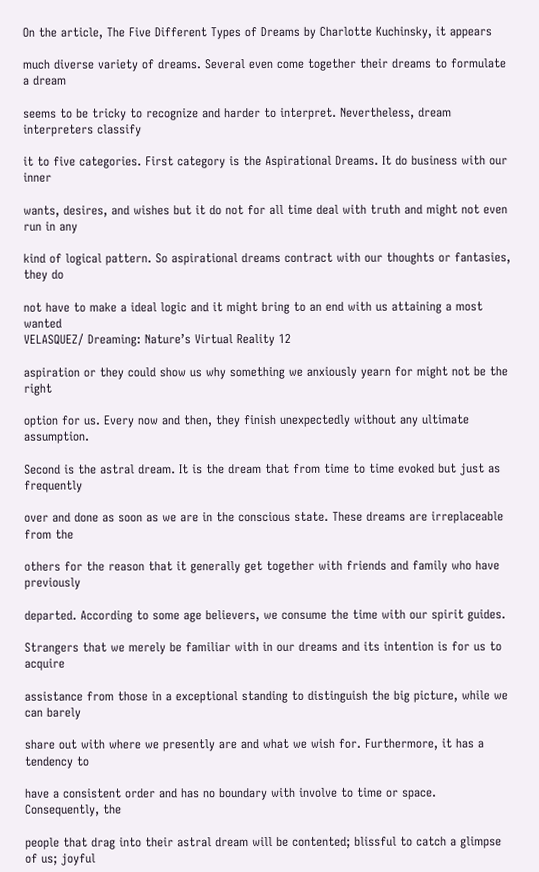On the article, The Five Different Types of Dreams by Charlotte Kuchinsky, it appears

much diverse variety of dreams. Several even come together their dreams to formulate a dream

seems to be tricky to recognize and harder to interpret. Nevertheless, dream interpreters classify

it to five categories. First category is the Aspirational Dreams. It do business with our inner

wants, desires, and wishes but it do not for all time deal with truth and might not even run in any

kind of logical pattern. So aspirational dreams contract with our thoughts or fantasies, they do

not have to make a ideal logic and it might bring to an end with us attaining a most wanted
VELASQUEZ/ Dreaming: Nature’s Virtual Reality 12

aspiration or they could show us why something we anxiously yearn for might not be the right

option for us. Every now and then, they finish unexpectedly without any ultimate assumption.

Second is the astral dream. It is the dream that from time to time evoked but just as frequently

over and done as soon as we are in the conscious state. These dreams are irreplaceable from the

others for the reason that it generally get together with friends and family who have previously

departed. According to some age believers, we consume the time with our spirit guides.

Strangers that we merely be familiar with in our dreams and its intention is for us to acquire

assistance from those in a exceptional standing to distinguish the big picture, while we can barely

share out with where we presently are and what we wish for. Furthermore, it has a tendency to

have a consistent order and has no boundary with involve to time or space. Consequently, the

people that drag into their astral dream will be contented; blissful to catch a glimpse of us; joyful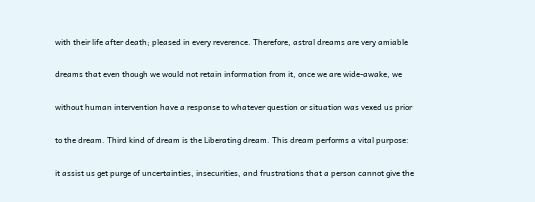with their life after death; pleased in every reverence. Therefore, astral dreams are very amiable

dreams that even though we would not retain information from it, once we are wide-awake, we

without human intervention have a response to whatever question or situation was vexed us prior

to the dream. Third kind of dream is the Liberating dream. This dream performs a vital purpose:

it assist us get purge of uncertainties, insecurities, and frustrations that a person cannot give the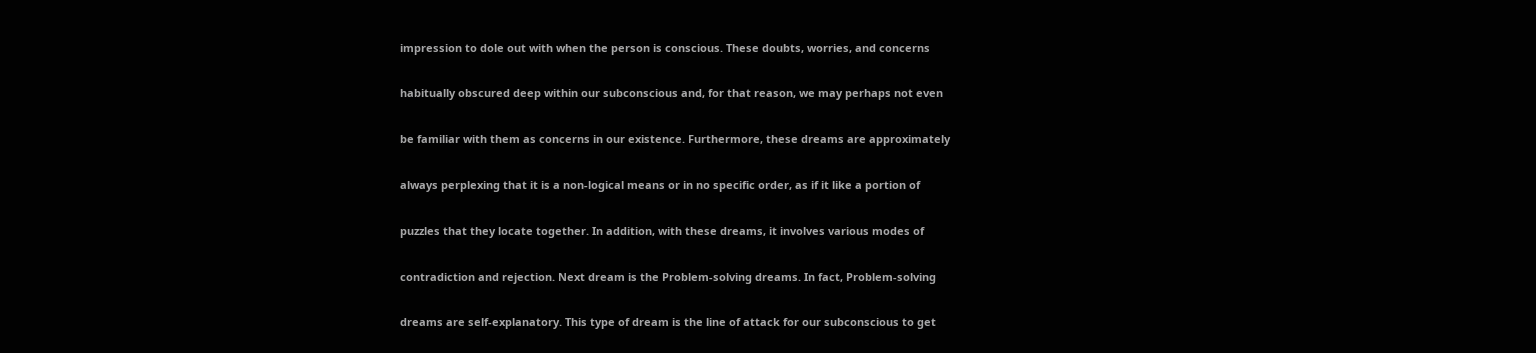impression to dole out with when the person is conscious. These doubts, worries, and concerns

habitually obscured deep within our subconscious and, for that reason, we may perhaps not even

be familiar with them as concerns in our existence. Furthermore, these dreams are approximately

always perplexing that it is a non-logical means or in no specific order, as if it like a portion of

puzzles that they locate together. In addition, with these dreams, it involves various modes of

contradiction and rejection. Next dream is the Problem-solving dreams. In fact, Problem-solving

dreams are self-explanatory. This type of dream is the line of attack for our subconscious to get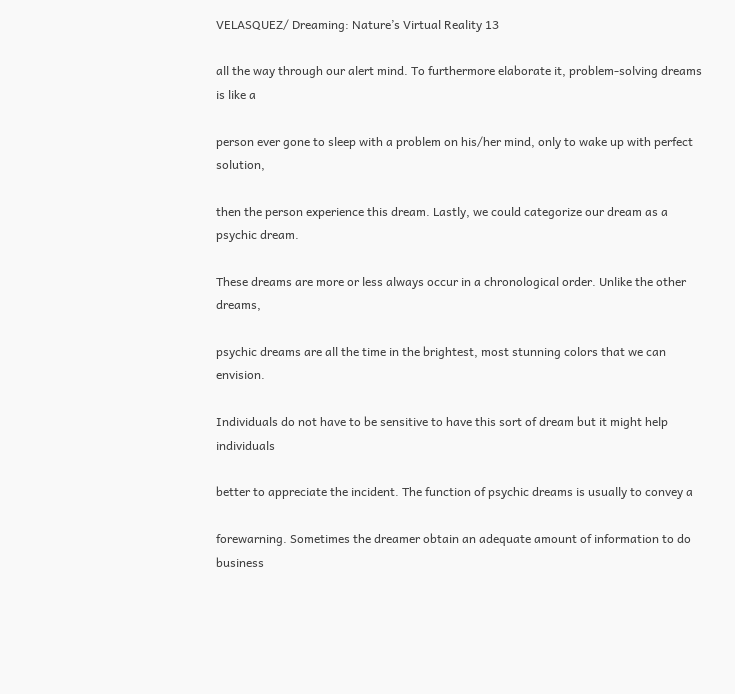VELASQUEZ/ Dreaming: Nature’s Virtual Reality 13

all the way through our alert mind. To furthermore elaborate it, problem-solving dreams is like a

person ever gone to sleep with a problem on his/her mind, only to wake up with perfect solution,

then the person experience this dream. Lastly, we could categorize our dream as a psychic dream.

These dreams are more or less always occur in a chronological order. Unlike the other dreams,

psychic dreams are all the time in the brightest, most stunning colors that we can envision.

Individuals do not have to be sensitive to have this sort of dream but it might help individuals

better to appreciate the incident. The function of psychic dreams is usually to convey a

forewarning. Sometimes the dreamer obtain an adequate amount of information to do business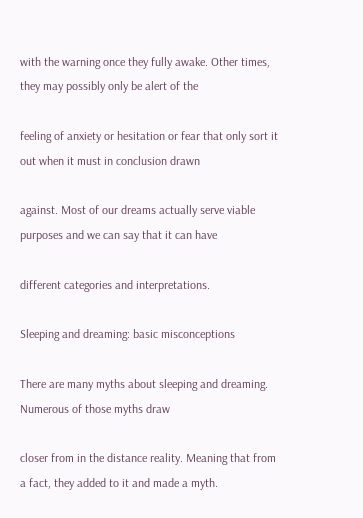with the warning once they fully awake. Other times, they may possibly only be alert of the

feeling of anxiety or hesitation or fear that only sort it out when it must in conclusion drawn

against. Most of our dreams actually serve viable purposes and we can say that it can have

different categories and interpretations.

Sleeping and dreaming: basic misconceptions

There are many myths about sleeping and dreaming. Numerous of those myths draw

closer from in the distance reality. Meaning that from a fact, they added to it and made a myth.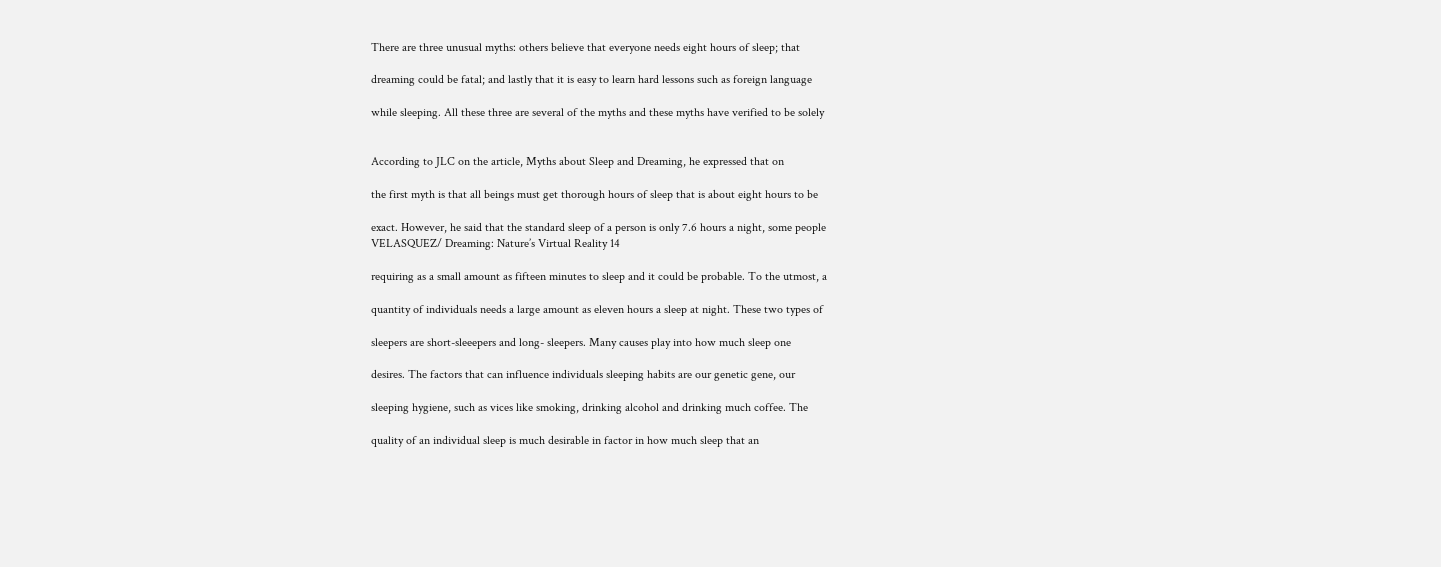There are three unusual myths: others believe that everyone needs eight hours of sleep; that

dreaming could be fatal; and lastly that it is easy to learn hard lessons such as foreign language

while sleeping. All these three are several of the myths and these myths have verified to be solely


According to JLC on the article, Myths about Sleep and Dreaming, he expressed that on

the first myth is that all beings must get thorough hours of sleep that is about eight hours to be

exact. However, he said that the standard sleep of a person is only 7.6 hours a night, some people
VELASQUEZ/ Dreaming: Nature’s Virtual Reality 14

requiring as a small amount as fifteen minutes to sleep and it could be probable. To the utmost, a

quantity of individuals needs a large amount as eleven hours a sleep at night. These two types of

sleepers are short-sleeepers and long- sleepers. Many causes play into how much sleep one

desires. The factors that can influence individuals sleeping habits are our genetic gene, our

sleeping hygiene, such as vices like smoking, drinking alcohol and drinking much coffee. The

quality of an individual sleep is much desirable in factor in how much sleep that an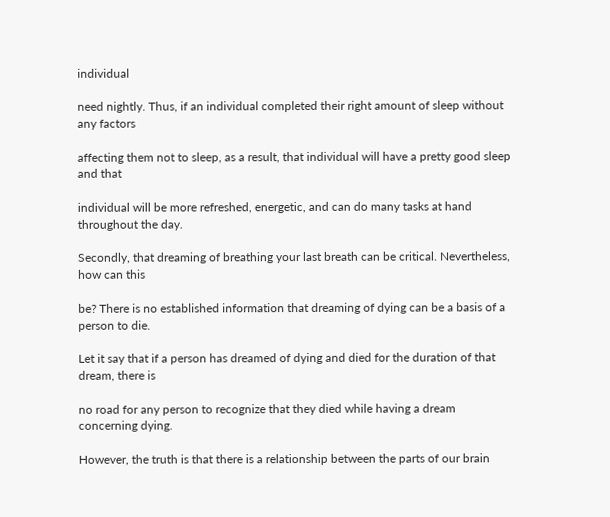individual

need nightly. Thus, if an individual completed their right amount of sleep without any factors

affecting them not to sleep, as a result, that individual will have a pretty good sleep and that

individual will be more refreshed, energetic, and can do many tasks at hand throughout the day.

Secondly, that dreaming of breathing your last breath can be critical. Nevertheless, how can this

be? There is no established information that dreaming of dying can be a basis of a person to die.

Let it say that if a person has dreamed of dying and died for the duration of that dream, there is

no road for any person to recognize that they died while having a dream concerning dying.

However, the truth is that there is a relationship between the parts of our brain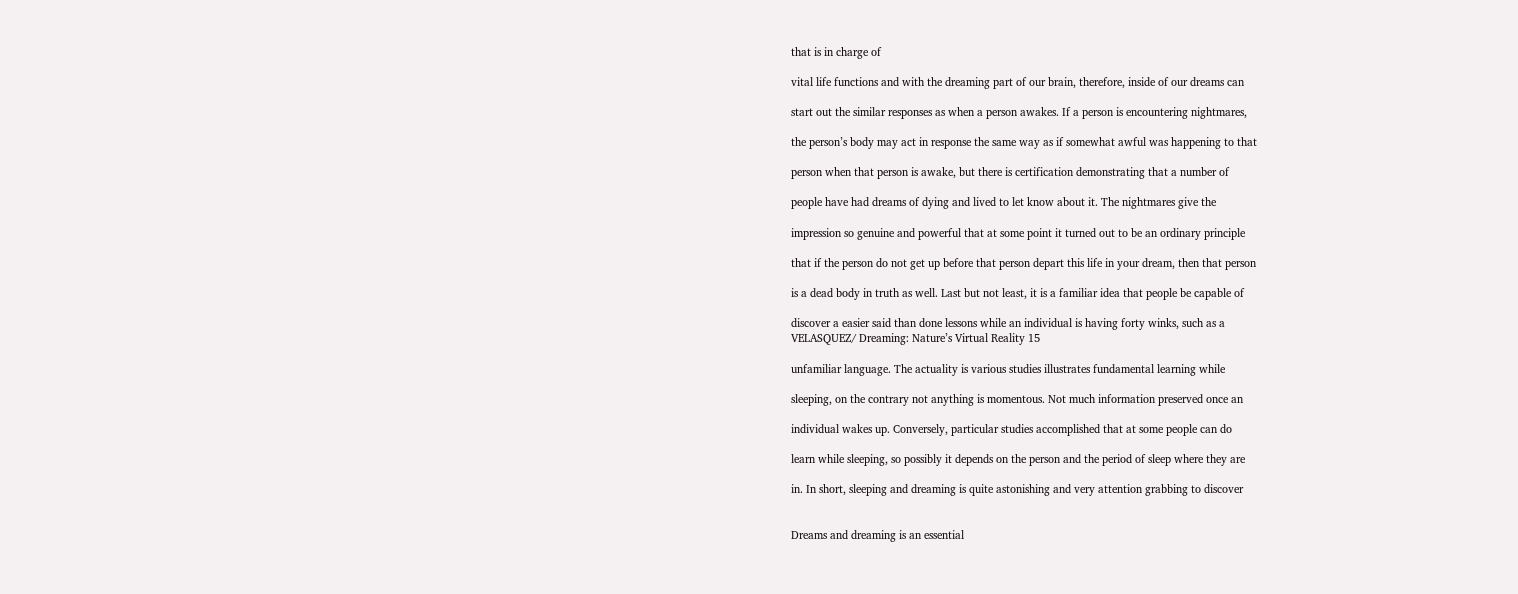that is in charge of

vital life functions and with the dreaming part of our brain, therefore, inside of our dreams can

start out the similar responses as when a person awakes. If a person is encountering nightmares,

the person’s body may act in response the same way as if somewhat awful was happening to that

person when that person is awake, but there is certification demonstrating that a number of

people have had dreams of dying and lived to let know about it. The nightmares give the

impression so genuine and powerful that at some point it turned out to be an ordinary principle

that if the person do not get up before that person depart this life in your dream, then that person

is a dead body in truth as well. Last but not least, it is a familiar idea that people be capable of

discover a easier said than done lessons while an individual is having forty winks, such as a
VELASQUEZ/ Dreaming: Nature’s Virtual Reality 15

unfamiliar language. The actuality is various studies illustrates fundamental learning while

sleeping, on the contrary not anything is momentous. Not much information preserved once an

individual wakes up. Conversely, particular studies accomplished that at some people can do

learn while sleeping, so possibly it depends on the person and the period of sleep where they are

in. In short, sleeping and dreaming is quite astonishing and very attention grabbing to discover


Dreams and dreaming is an essential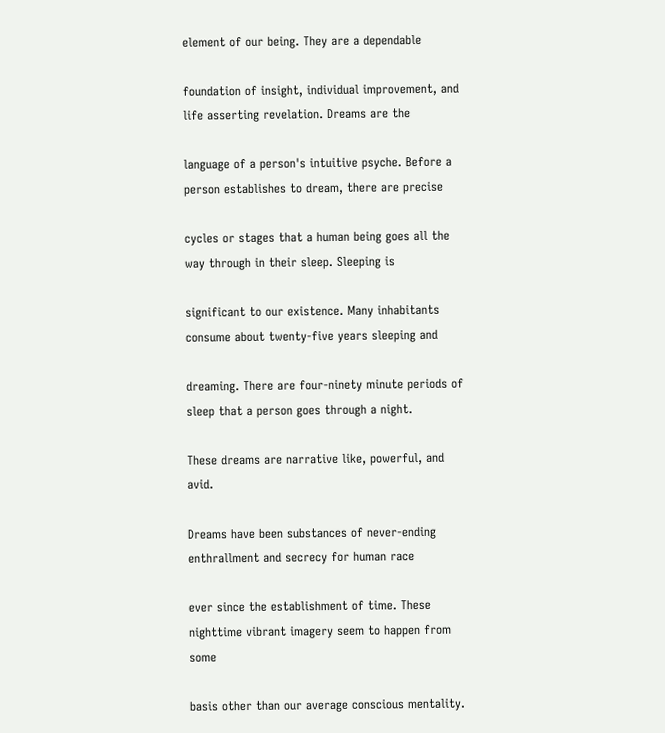element of our being. They are a dependable

foundation of insight, individual improvement, and life asserting revelation. Dreams are the

language of a person's intuitive psyche. Before a person establishes to dream, there are precise

cycles or stages that a human being goes all the way through in their sleep. Sleeping is

significant to our existence. Many inhabitants consume about twenty-five years sleeping and

dreaming. There are four-ninety minute periods of sleep that a person goes through a night.

These dreams are narrative like, powerful, and avid.

Dreams have been substances of never-ending enthrallment and secrecy for human race

ever since the establishment of time. These nighttime vibrant imagery seem to happen from some

basis other than our average conscious mentality.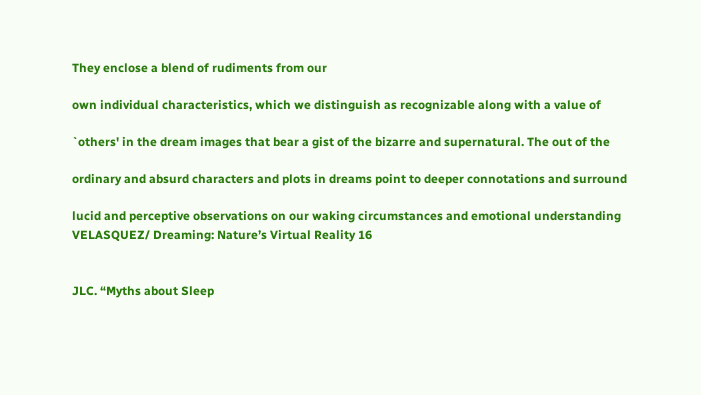They enclose a blend of rudiments from our

own individual characteristics, which we distinguish as recognizable along with a value of

`others' in the dream images that bear a gist of the bizarre and supernatural. The out of the

ordinary and absurd characters and plots in dreams point to deeper connotations and surround

lucid and perceptive observations on our waking circumstances and emotional understanding
VELASQUEZ/ Dreaming: Nature’s Virtual Reality 16


JLC. “Myths about Sleep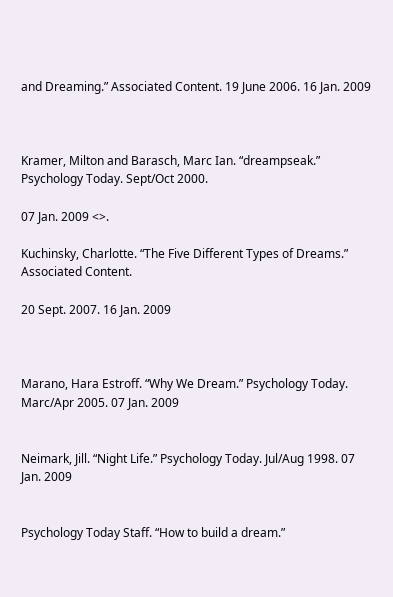and Dreaming.” Associated Content. 19 June 2006. 16 Jan. 2009



Kramer, Milton and Barasch, Marc Ian. “dreampseak.” Psychology Today. Sept/Oct 2000.

07 Jan. 2009 <>.

Kuchinsky, Charlotte. “The Five Different Types of Dreams.” Associated Content.

20 Sept. 2007. 16 Jan. 2009



Marano, Hara Estroff. “Why We Dream.” Psychology Today. Marc/Apr 2005. 07 Jan. 2009


Neimark, Jill. “Night Life.” Psychology Today. Jul/Aug 1998. 07 Jan. 2009


Psychology Today Staff. “How to build a dream.”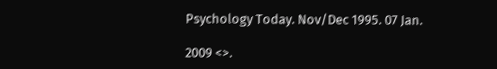Psychology Today. Nov/Dec 1995. 07 Jan.

2009 <>.